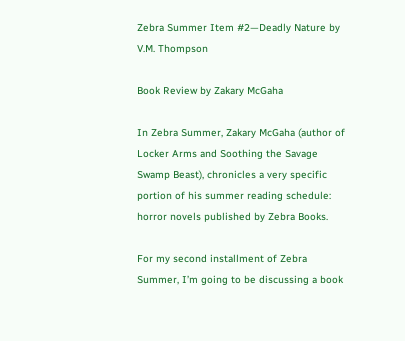Zebra Summer Item #2—Deadly Nature by V.M. Thompson

Book Review by Zakary McGaha

In Zebra Summer, Zakary McGaha (author of Locker Arms and Soothing the Savage Swamp Beast), chronicles a very specific portion of his summer reading schedule: horror novels published by Zebra Books.

For my second installment of Zebra Summer, I’m going to be discussing a book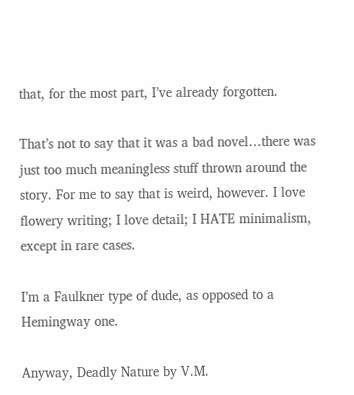that, for the most part, I’ve already forgotten.

That’s not to say that it was a bad novel…there was just too much meaningless stuff thrown around the story. For me to say that is weird, however. I love flowery writing; I love detail; I HATE minimalism, except in rare cases.

I’m a Faulkner type of dude, as opposed to a Hemingway one.

Anyway, Deadly Nature by V.M.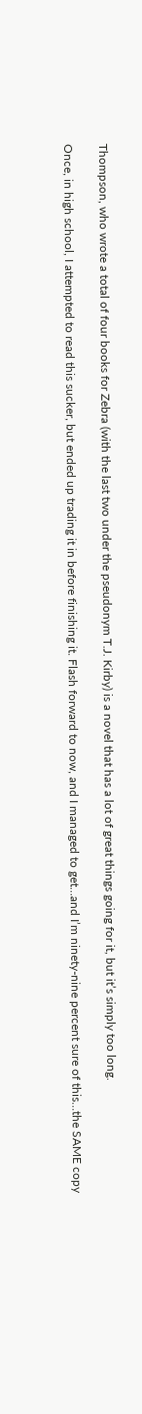Thompson, who wrote a total of four books for Zebra (with the last two under the pseudonym T.J. Kirby) is a novel that has a lot of great things going for it, but it’s simply too long.

Once, in high school, I attempted to read this sucker, but ended up trading it in before finishing it. Flash forward to now, and I managed to get…and I’m ninety-nine percent sure of this…the SAME copy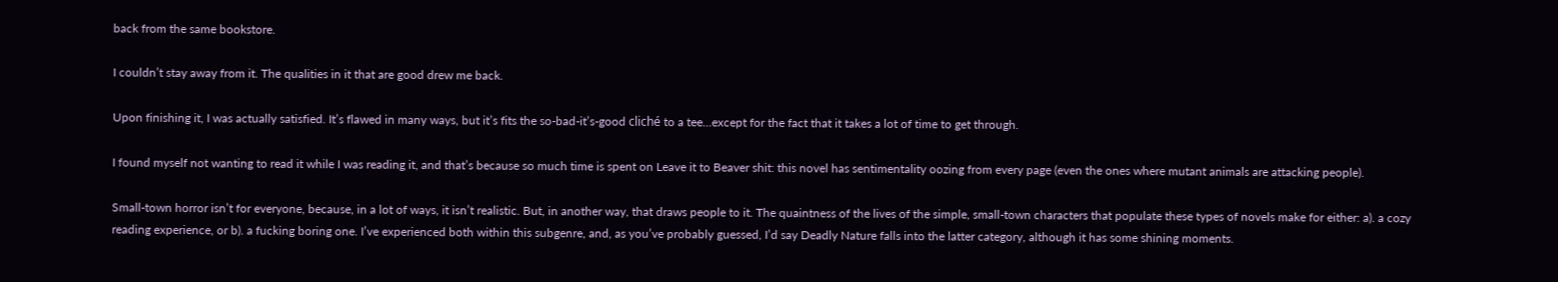back from the same bookstore.

I couldn’t stay away from it. The qualities in it that are good drew me back.

Upon finishing it, I was actually satisfied. It’s flawed in many ways, but it’s fits the so-bad-it’s-good cliché to a tee…except for the fact that it takes a lot of time to get through.

I found myself not wanting to read it while I was reading it, and that’s because so much time is spent on Leave it to Beaver shit: this novel has sentimentality oozing from every page (even the ones where mutant animals are attacking people).

Small-town horror isn’t for everyone, because, in a lot of ways, it isn’t realistic. But, in another way, that draws people to it. The quaintness of the lives of the simple, small-town characters that populate these types of novels make for either: a). a cozy reading experience, or b). a fucking boring one. I’ve experienced both within this subgenre, and, as you’ve probably guessed, I’d say Deadly Nature falls into the latter category, although it has some shining moments.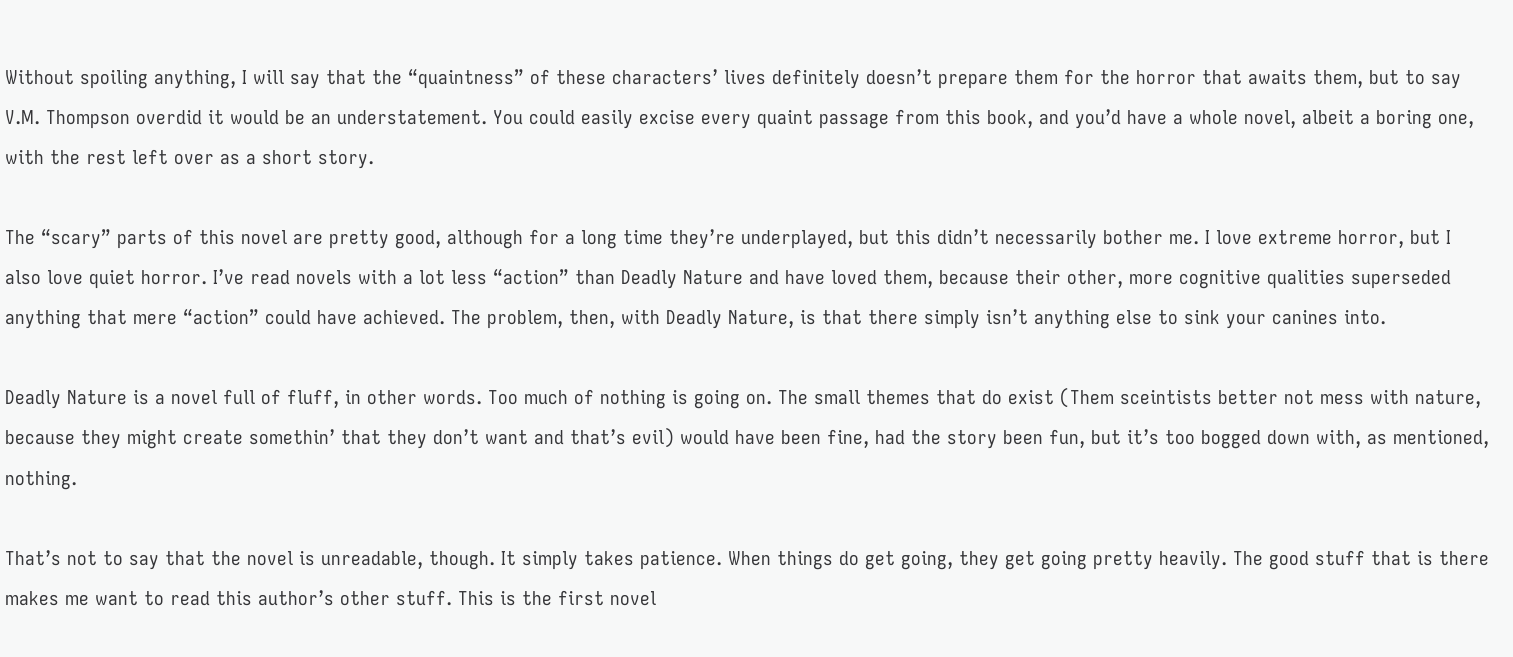Without spoiling anything, I will say that the “quaintness” of these characters’ lives definitely doesn’t prepare them for the horror that awaits them, but to say V.M. Thompson overdid it would be an understatement. You could easily excise every quaint passage from this book, and you’d have a whole novel, albeit a boring one, with the rest left over as a short story.

The “scary” parts of this novel are pretty good, although for a long time they’re underplayed, but this didn’t necessarily bother me. I love extreme horror, but I also love quiet horror. I’ve read novels with a lot less “action” than Deadly Nature and have loved them, because their other, more cognitive qualities superseded anything that mere “action” could have achieved. The problem, then, with Deadly Nature, is that there simply isn’t anything else to sink your canines into.

Deadly Nature is a novel full of fluff, in other words. Too much of nothing is going on. The small themes that do exist (Them sceintists better not mess with nature, because they might create somethin’ that they don’t want and that’s evil) would have been fine, had the story been fun, but it’s too bogged down with, as mentioned, nothing.

That’s not to say that the novel is unreadable, though. It simply takes patience. When things do get going, they get going pretty heavily. The good stuff that is there makes me want to read this author’s other stuff. This is the first novel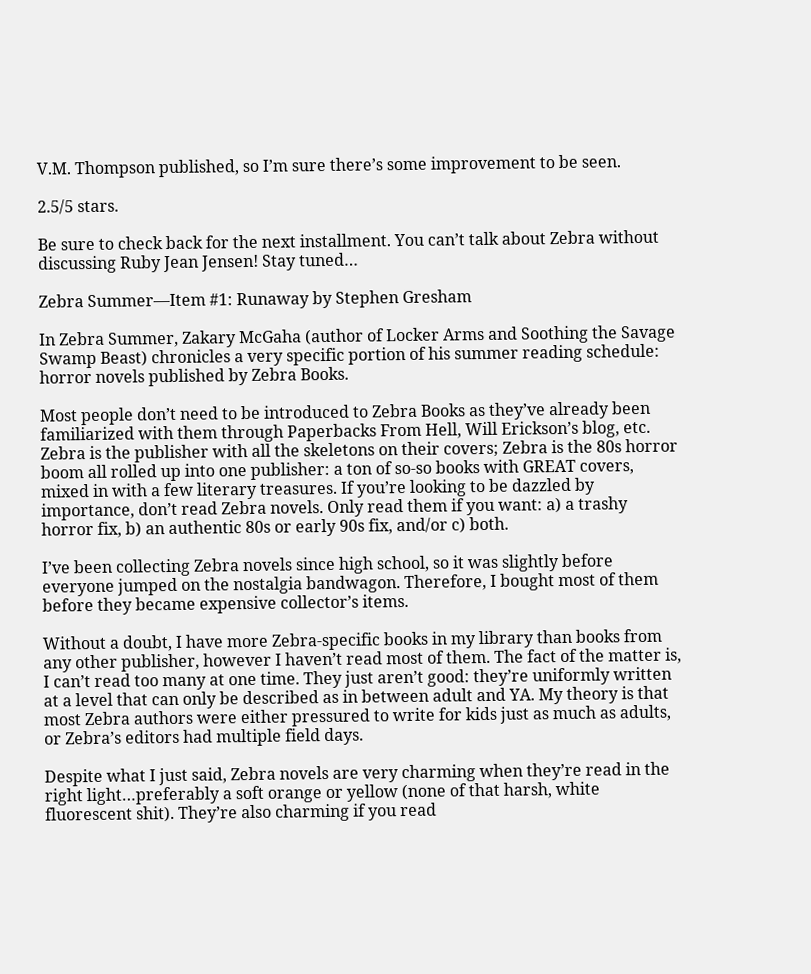V.M. Thompson published, so I’m sure there’s some improvement to be seen.

2.5/5 stars.

Be sure to check back for the next installment. You can’t talk about Zebra without discussing Ruby Jean Jensen! Stay tuned…

Zebra Summer—Item #1: Runaway by Stephen Gresham

In Zebra Summer, Zakary McGaha (author of Locker Arms and Soothing the Savage Swamp Beast) chronicles a very specific portion of his summer reading schedule: horror novels published by Zebra Books.

Most people don’t need to be introduced to Zebra Books as they’ve already been familiarized with them through Paperbacks From Hell, Will Erickson’s blog, etc. Zebra is the publisher with all the skeletons on their covers; Zebra is the 80s horror boom all rolled up into one publisher: a ton of so-so books with GREAT covers, mixed in with a few literary treasures. If you’re looking to be dazzled by importance, don’t read Zebra novels. Only read them if you want: a) a trashy horror fix, b) an authentic 80s or early 90s fix, and/or c) both.

I’ve been collecting Zebra novels since high school, so it was slightly before everyone jumped on the nostalgia bandwagon. Therefore, I bought most of them before they became expensive collector’s items.

Without a doubt, I have more Zebra-specific books in my library than books from any other publisher, however I haven’t read most of them. The fact of the matter is, I can’t read too many at one time. They just aren’t good: they’re uniformly written at a level that can only be described as in between adult and YA. My theory is that most Zebra authors were either pressured to write for kids just as much as adults, or Zebra’s editors had multiple field days.

Despite what I just said, Zebra novels are very charming when they’re read in the right light…preferably a soft orange or yellow (none of that harsh, white fluorescent shit). They’re also charming if you read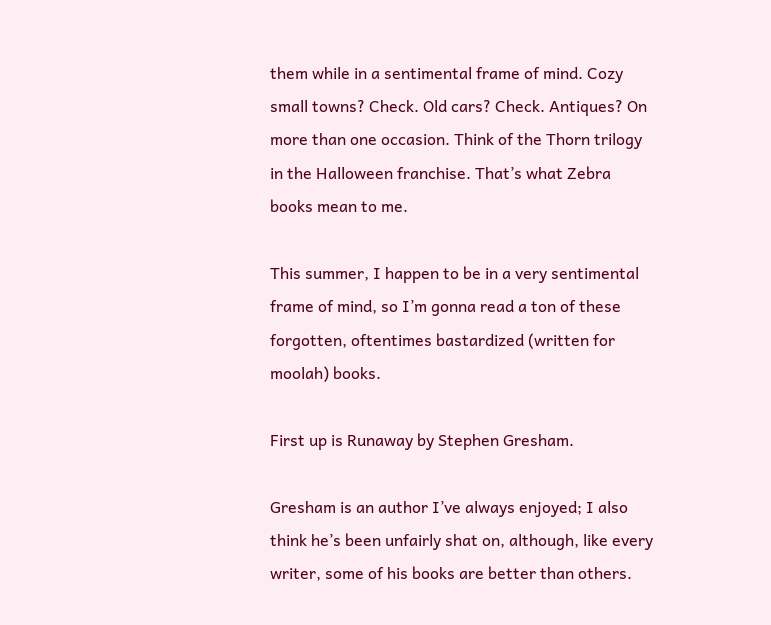them while in a sentimental frame of mind. Cozy small towns? Check. Old cars? Check. Antiques? On more than one occasion. Think of the Thorn trilogy in the Halloween franchise. That’s what Zebra books mean to me.

This summer, I happen to be in a very sentimental frame of mind, so I’m gonna read a ton of these forgotten, oftentimes bastardized (written for moolah) books.

First up is Runaway by Stephen Gresham.

Gresham is an author I’ve always enjoyed; I also think he’s been unfairly shat on, although, like every writer, some of his books are better than others.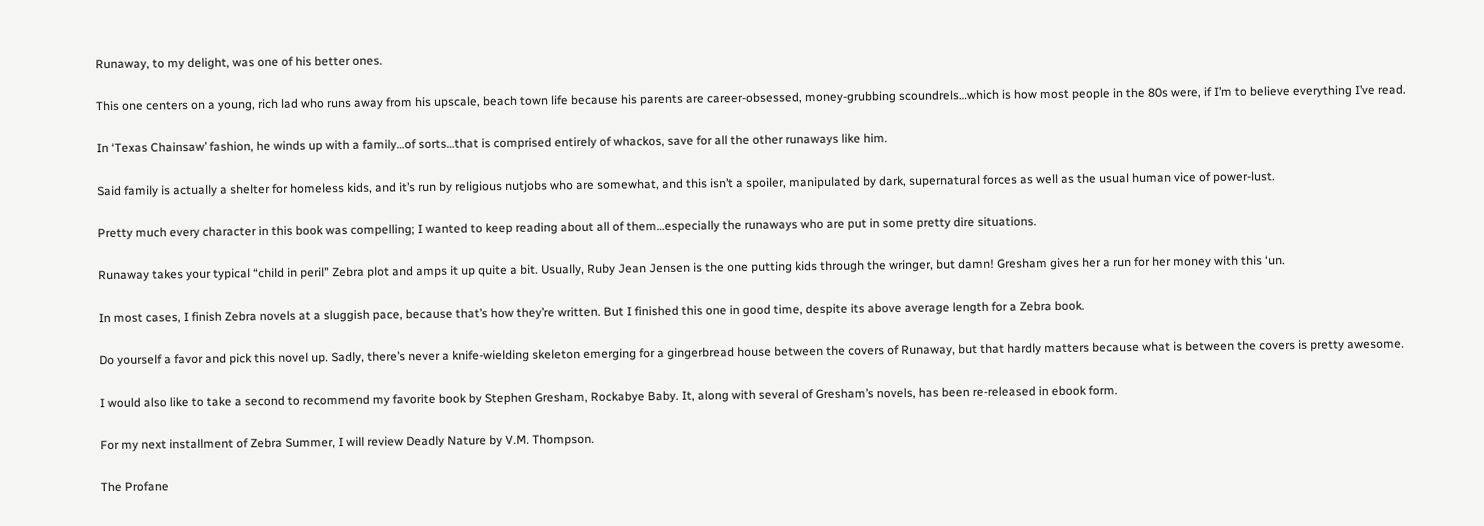Runaway, to my delight, was one of his better ones.

This one centers on a young, rich lad who runs away from his upscale, beach town life because his parents are career-obsessed, money-grubbing scoundrels…which is how most people in the 80s were, if I’m to believe everything I’ve read.

In ‘Texas Chainsaw’ fashion, he winds up with a family…of sorts…that is comprised entirely of whackos, save for all the other runaways like him.

Said family is actually a shelter for homeless kids, and it’s run by religious nutjobs who are somewhat, and this isn’t a spoiler, manipulated by dark, supernatural forces as well as the usual human vice of power-lust.

Pretty much every character in this book was compelling; I wanted to keep reading about all of them…especially the runaways who are put in some pretty dire situations.

Runaway takes your typical “child in peril” Zebra plot and amps it up quite a bit. Usually, Ruby Jean Jensen is the one putting kids through the wringer, but damn! Gresham gives her a run for her money with this ‘un.

In most cases, I finish Zebra novels at a sluggish pace, because that’s how they’re written. But I finished this one in good time, despite its above average length for a Zebra book.

Do yourself a favor and pick this novel up. Sadly, there’s never a knife-wielding skeleton emerging for a gingerbread house between the covers of Runaway, but that hardly matters because what is between the covers is pretty awesome.

I would also like to take a second to recommend my favorite book by Stephen Gresham, Rockabye Baby. It, along with several of Gresham’s novels, has been re-released in ebook form.

For my next installment of Zebra Summer, I will review Deadly Nature by V.M. Thompson.

The Profane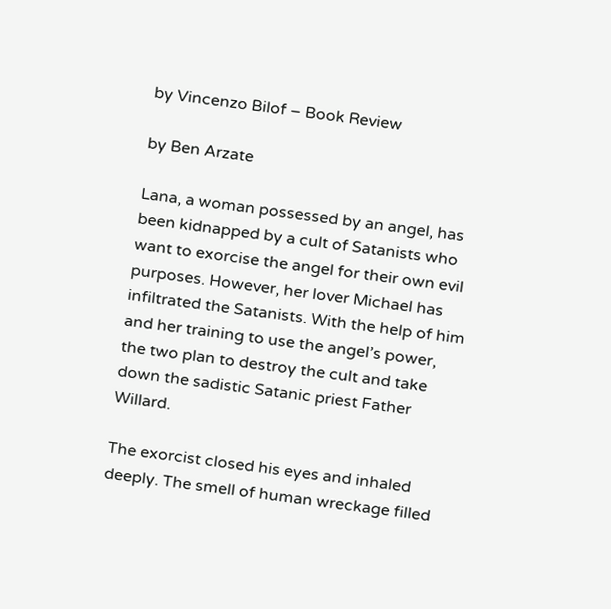by Vincenzo Bilof – Book Review

by Ben Arzate

Lana, a woman possessed by an angel, has been kidnapped by a cult of Satanists who want to exorcise the angel for their own evil purposes. However, her lover Michael has infiltrated the Satanists. With the help of him and her training to use the angel’s power, the two plan to destroy the cult and take down the sadistic Satanic priest Father Willard.

The exorcist closed his eyes and inhaled deeply. The smell of human wreckage filled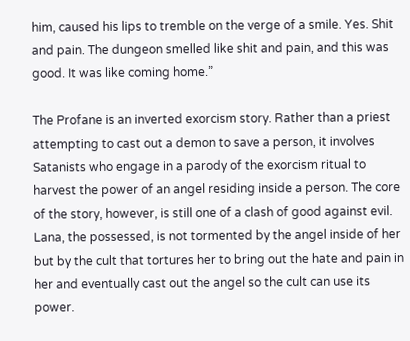him, caused his lips to tremble on the verge of a smile. Yes. Shit and pain. The dungeon smelled like shit and pain, and this was good. It was like coming home.”

The Profane is an inverted exorcism story. Rather than a priest attempting to cast out a demon to save a person, it involves Satanists who engage in a parody of the exorcism ritual to harvest the power of an angel residing inside a person. The core of the story, however, is still one of a clash of good against evil. Lana, the possessed, is not tormented by the angel inside of her but by the cult that tortures her to bring out the hate and pain in her and eventually cast out the angel so the cult can use its power.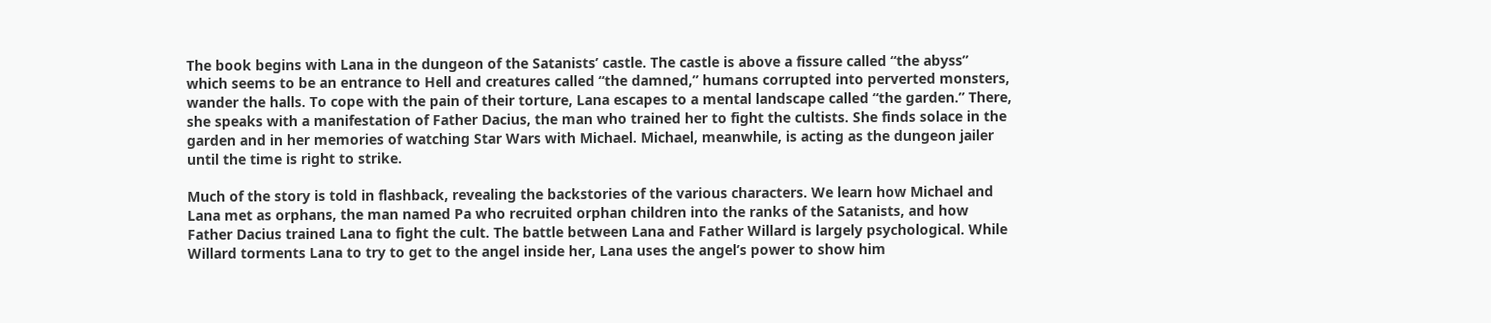The book begins with Lana in the dungeon of the Satanists’ castle. The castle is above a fissure called “the abyss” which seems to be an entrance to Hell and creatures called “the damned,” humans corrupted into perverted monsters, wander the halls. To cope with the pain of their torture, Lana escapes to a mental landscape called “the garden.” There, she speaks with a manifestation of Father Dacius, the man who trained her to fight the cultists. She finds solace in the garden and in her memories of watching Star Wars with Michael. Michael, meanwhile, is acting as the dungeon jailer until the time is right to strike.

Much of the story is told in flashback, revealing the backstories of the various characters. We learn how Michael and Lana met as orphans, the man named Pa who recruited orphan children into the ranks of the Satanists, and how Father Dacius trained Lana to fight the cult. The battle between Lana and Father Willard is largely psychological. While Willard torments Lana to try to get to the angel inside her, Lana uses the angel’s power to show him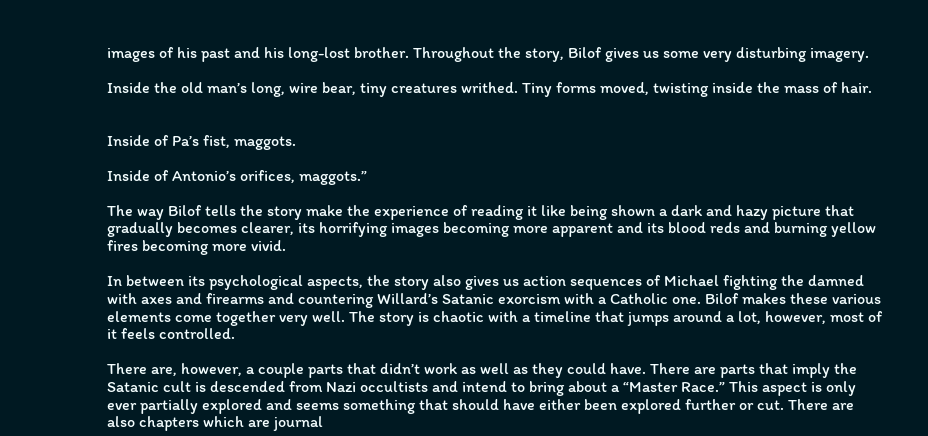images of his past and his long-lost brother. Throughout the story, Bilof gives us some very disturbing imagery.

Inside the old man’s long, wire bear, tiny creatures writhed. Tiny forms moved, twisting inside the mass of hair.


Inside of Pa’s fist, maggots.

Inside of Antonio’s orifices, maggots.”

The way Bilof tells the story make the experience of reading it like being shown a dark and hazy picture that gradually becomes clearer, its horrifying images becoming more apparent and its blood reds and burning yellow fires becoming more vivid.

In between its psychological aspects, the story also gives us action sequences of Michael fighting the damned with axes and firearms and countering Willard’s Satanic exorcism with a Catholic one. Bilof makes these various elements come together very well. The story is chaotic with a timeline that jumps around a lot, however, most of it feels controlled.

There are, however, a couple parts that didn’t work as well as they could have. There are parts that imply the Satanic cult is descended from Nazi occultists and intend to bring about a “Master Race.” This aspect is only ever partially explored and seems something that should have either been explored further or cut. There are also chapters which are journal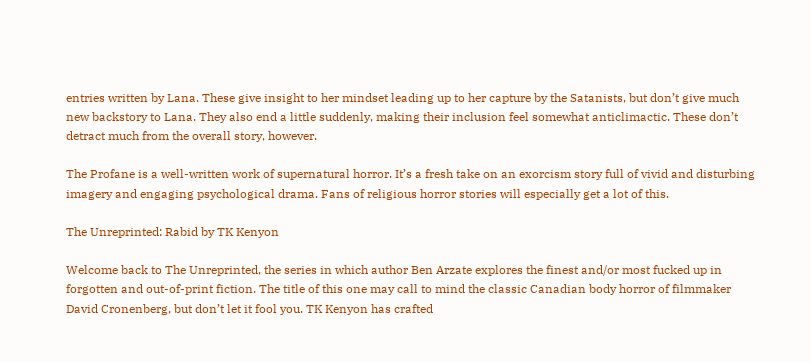entries written by Lana. These give insight to her mindset leading up to her capture by the Satanists, but don’t give much new backstory to Lana. They also end a little suddenly, making their inclusion feel somewhat anticlimactic. These don’t detract much from the overall story, however.

The Profane is a well-written work of supernatural horror. It’s a fresh take on an exorcism story full of vivid and disturbing imagery and engaging psychological drama. Fans of religious horror stories will especially get a lot of this.

The Unreprinted: Rabid by TK Kenyon

Welcome back to The Unreprinted, the series in which author Ben Arzate explores the finest and/or most fucked up in forgotten and out-of-print fiction. The title of this one may call to mind the classic Canadian body horror of filmmaker David Cronenberg, but don’t let it fool you. TK Kenyon has crafted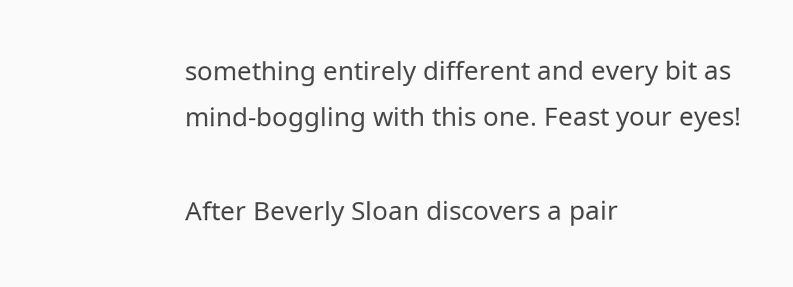something entirely different and every bit as mind-boggling with this one. Feast your eyes!

After Beverly Sloan discovers a pair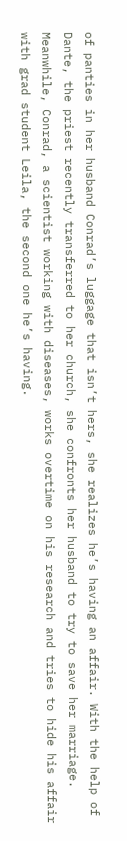of panties in her husband Conrad’s luggage that isn’t hers, she realizes he’s having an affair. With the help of Dante, the priest recently transferred to her church, she confronts her husband to try to save her marriage. Meanwhile, Conrad, a scientist working with diseases, works overtime on his research and tries to hide his affair with grad student Leila, the second one he’s having.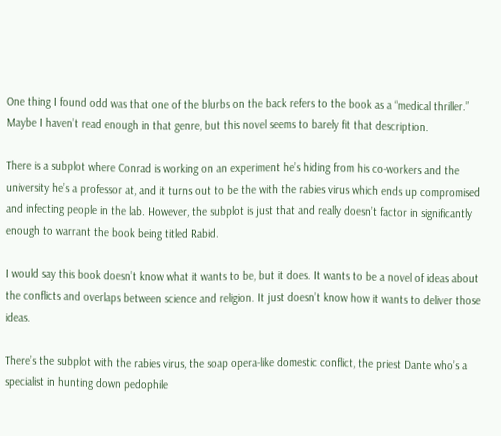One thing I found odd was that one of the blurbs on the back refers to the book as a “medical thriller.” Maybe I haven’t read enough in that genre, but this novel seems to barely fit that description.

There is a subplot where Conrad is working on an experiment he’s hiding from his co-workers and the university he’s a professor at, and it turns out to be the with the rabies virus which ends up compromised and infecting people in the lab. However, the subplot is just that and really doesn’t factor in significantly enough to warrant the book being titled Rabid.

I would say this book doesn’t know what it wants to be, but it does. It wants to be a novel of ideas about the conflicts and overlaps between science and religion. It just doesn’t know how it wants to deliver those ideas.

There’s the subplot with the rabies virus, the soap opera-like domestic conflict, the priest Dante who’s a specialist in hunting down pedophile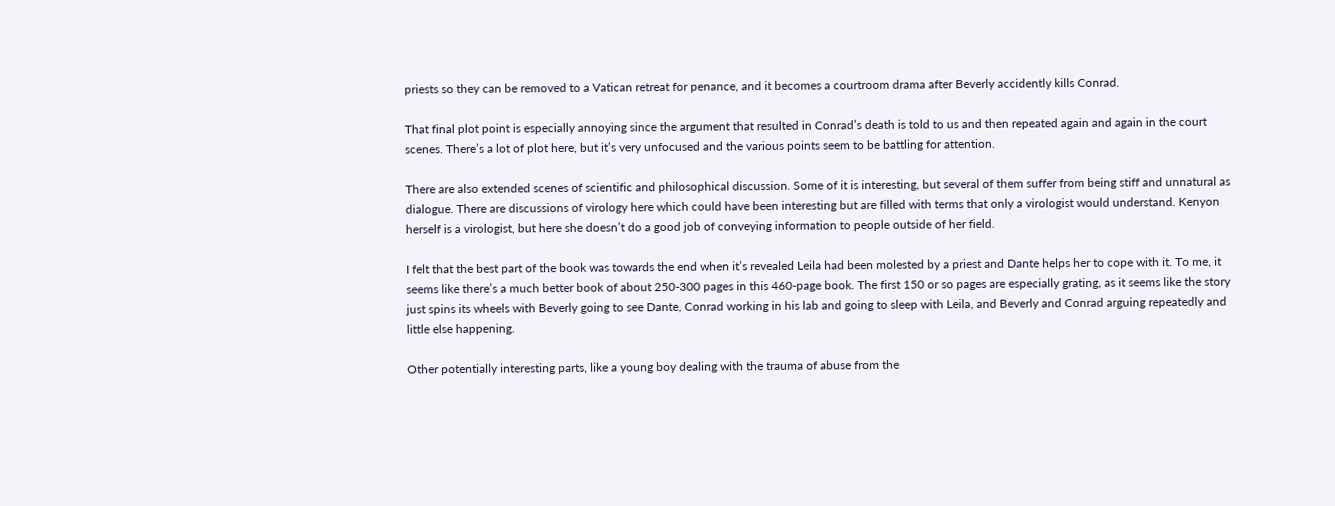priests so they can be removed to a Vatican retreat for penance, and it becomes a courtroom drama after Beverly accidently kills Conrad.

That final plot point is especially annoying since the argument that resulted in Conrad’s death is told to us and then repeated again and again in the court scenes. There’s a lot of plot here, but it’s very unfocused and the various points seem to be battling for attention.

There are also extended scenes of scientific and philosophical discussion. Some of it is interesting, but several of them suffer from being stiff and unnatural as dialogue. There are discussions of virology here which could have been interesting but are filled with terms that only a virologist would understand. Kenyon herself is a virologist, but here she doesn’t do a good job of conveying information to people outside of her field.

I felt that the best part of the book was towards the end when it’s revealed Leila had been molested by a priest and Dante helps her to cope with it. To me, it seems like there’s a much better book of about 250-300 pages in this 460-page book. The first 150 or so pages are especially grating, as it seems like the story just spins its wheels with Beverly going to see Dante, Conrad working in his lab and going to sleep with Leila, and Beverly and Conrad arguing repeatedly and little else happening.

Other potentially interesting parts, like a young boy dealing with the trauma of abuse from the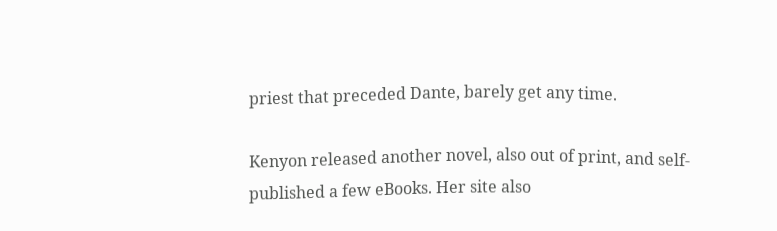priest that preceded Dante, barely get any time.

Kenyon released another novel, also out of print, and self-published a few eBooks. Her site also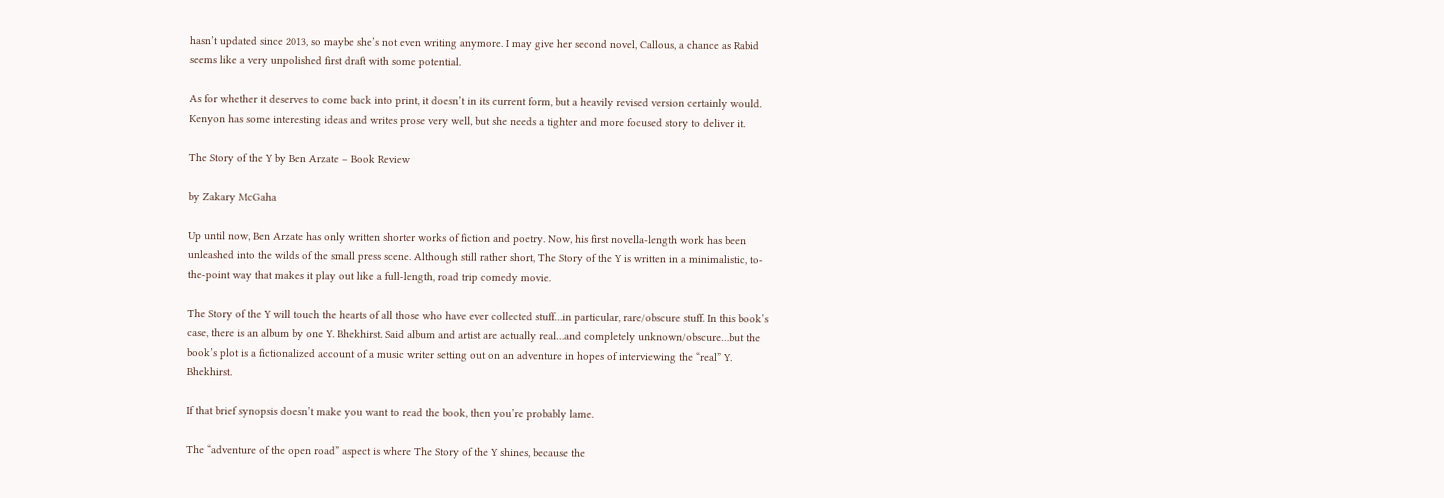hasn’t updated since 2013, so maybe she’s not even writing anymore. I may give her second novel, Callous, a chance as Rabid seems like a very unpolished first draft with some potential.

As for whether it deserves to come back into print, it doesn’t in its current form, but a heavily revised version certainly would. Kenyon has some interesting ideas and writes prose very well, but she needs a tighter and more focused story to deliver it.

The Story of the Y by Ben Arzate – Book Review

by Zakary McGaha

Up until now, Ben Arzate has only written shorter works of fiction and poetry. Now, his first novella-length work has been unleashed into the wilds of the small press scene. Although still rather short, The Story of the Y is written in a minimalistic, to-the-point way that makes it play out like a full-length, road trip comedy movie.

The Story of the Y will touch the hearts of all those who have ever collected stuff…in particular, rare/obscure stuff. In this book’s case, there is an album by one Y. Bhekhirst. Said album and artist are actually real…and completely unknown/obscure…but the book’s plot is a fictionalized account of a music writer setting out on an adventure in hopes of interviewing the “real” Y. Bhekhirst.

If that brief synopsis doesn’t make you want to read the book, then you’re probably lame.

The “adventure of the open road” aspect is where The Story of the Y shines, because the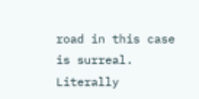road in this case is surreal. Literally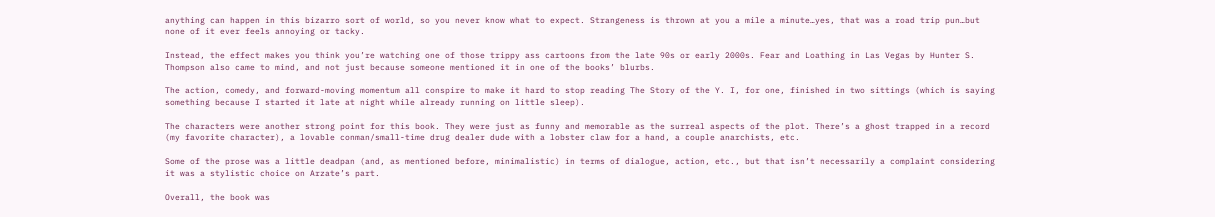anything can happen in this bizarro sort of world, so you never know what to expect. Strangeness is thrown at you a mile a minute…yes, that was a road trip pun…but none of it ever feels annoying or tacky.

Instead, the effect makes you think you’re watching one of those trippy ass cartoons from the late 90s or early 2000s. Fear and Loathing in Las Vegas by Hunter S. Thompson also came to mind, and not just because someone mentioned it in one of the books’ blurbs.

The action, comedy, and forward-moving momentum all conspire to make it hard to stop reading The Story of the Y. I, for one, finished in two sittings (which is saying something because I started it late at night while already running on little sleep).

The characters were another strong point for this book. They were just as funny and memorable as the surreal aspects of the plot. There’s a ghost trapped in a record (my favorite character), a lovable conman/small-time drug dealer dude with a lobster claw for a hand, a couple anarchists, etc.

Some of the prose was a little deadpan (and, as mentioned before, minimalistic) in terms of dialogue, action, etc., but that isn’t necessarily a complaint considering it was a stylistic choice on Arzate’s part.

Overall, the book was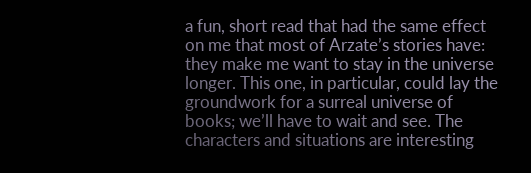a fun, short read that had the same effect on me that most of Arzate’s stories have: they make me want to stay in the universe longer. This one, in particular, could lay the groundwork for a surreal universe of books; we’ll have to wait and see. The characters and situations are interesting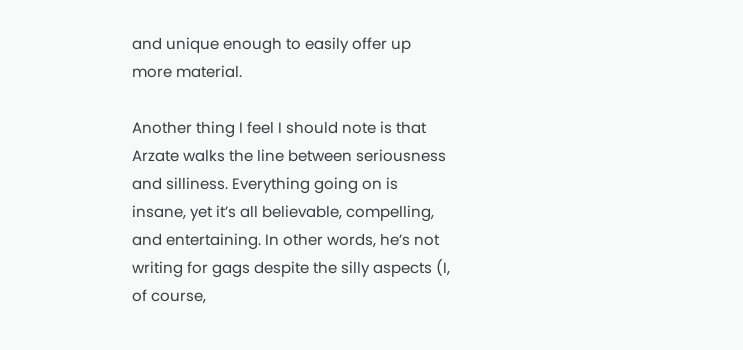and unique enough to easily offer up more material.

Another thing I feel I should note is that Arzate walks the line between seriousness and silliness. Everything going on is insane, yet it’s all believable, compelling, and entertaining. In other words, he’s not writing for gags despite the silly aspects (I, of course,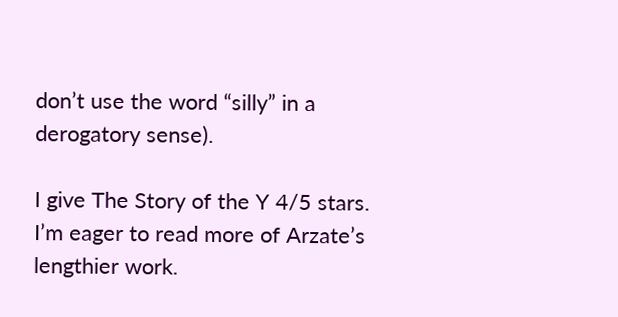don’t use the word “silly” in a derogatory sense).

I give The Story of the Y 4/5 stars. I’m eager to read more of Arzate’s lengthier work.